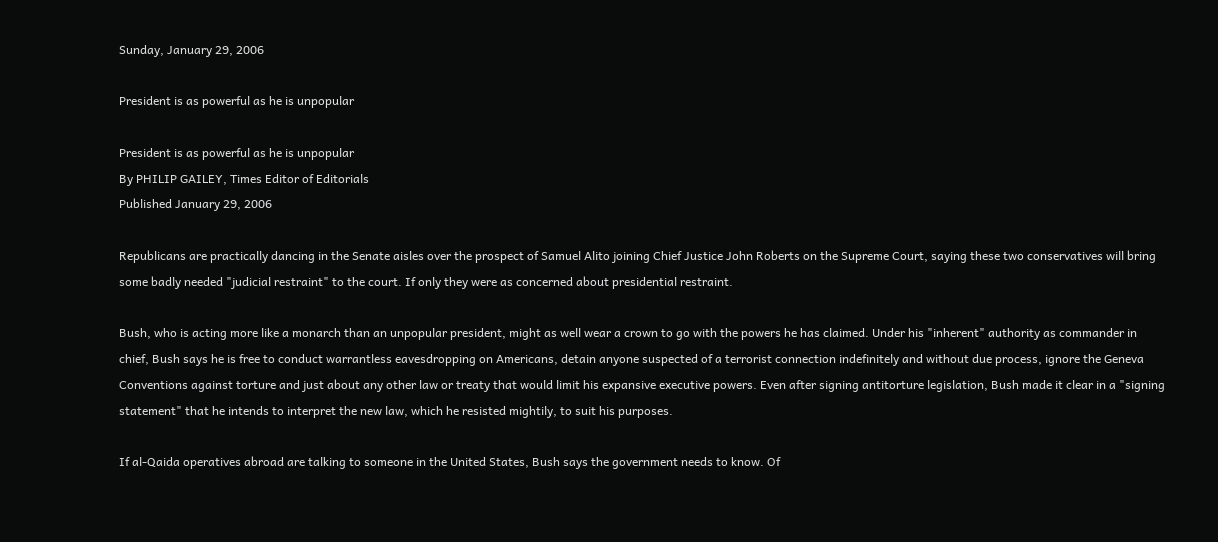Sunday, January 29, 2006

President is as powerful as he is unpopular

President is as powerful as he is unpopular
By PHILIP GAILEY, Times Editor of Editorials
Published January 29, 2006

Republicans are practically dancing in the Senate aisles over the prospect of Samuel Alito joining Chief Justice John Roberts on the Supreme Court, saying these two conservatives will bring some badly needed "judicial restraint" to the court. If only they were as concerned about presidential restraint.

Bush, who is acting more like a monarch than an unpopular president, might as well wear a crown to go with the powers he has claimed. Under his "inherent" authority as commander in chief, Bush says he is free to conduct warrantless eavesdropping on Americans, detain anyone suspected of a terrorist connection indefinitely and without due process, ignore the Geneva Conventions against torture and just about any other law or treaty that would limit his expansive executive powers. Even after signing antitorture legislation, Bush made it clear in a "signing statement" that he intends to interpret the new law, which he resisted mightily, to suit his purposes.

If al-Qaida operatives abroad are talking to someone in the United States, Bush says the government needs to know. Of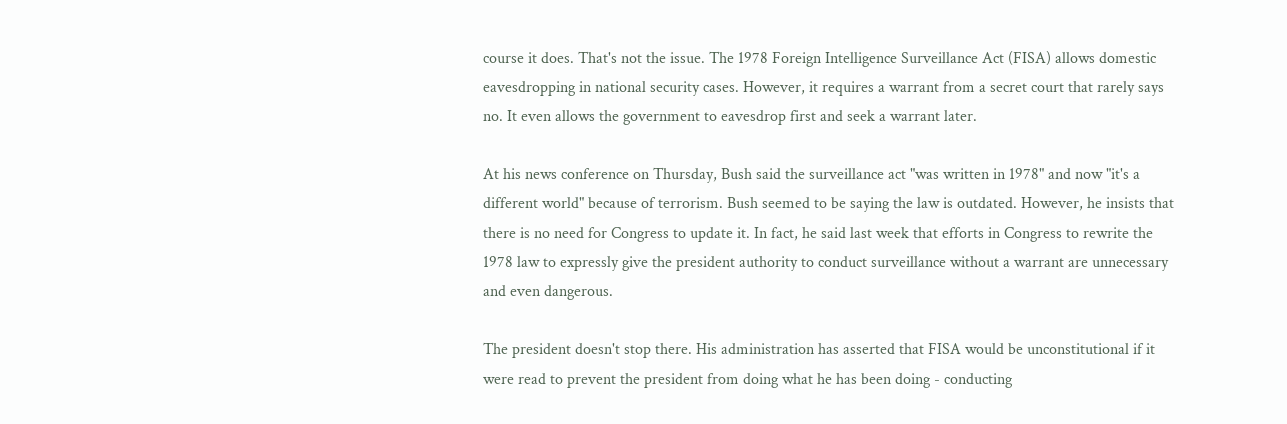course it does. That's not the issue. The 1978 Foreign Intelligence Surveillance Act (FISA) allows domestic eavesdropping in national security cases. However, it requires a warrant from a secret court that rarely says no. It even allows the government to eavesdrop first and seek a warrant later.

At his news conference on Thursday, Bush said the surveillance act "was written in 1978" and now "it's a different world" because of terrorism. Bush seemed to be saying the law is outdated. However, he insists that there is no need for Congress to update it. In fact, he said last week that efforts in Congress to rewrite the 1978 law to expressly give the president authority to conduct surveillance without a warrant are unnecessary and even dangerous.

The president doesn't stop there. His administration has asserted that FISA would be unconstitutional if it were read to prevent the president from doing what he has been doing - conducting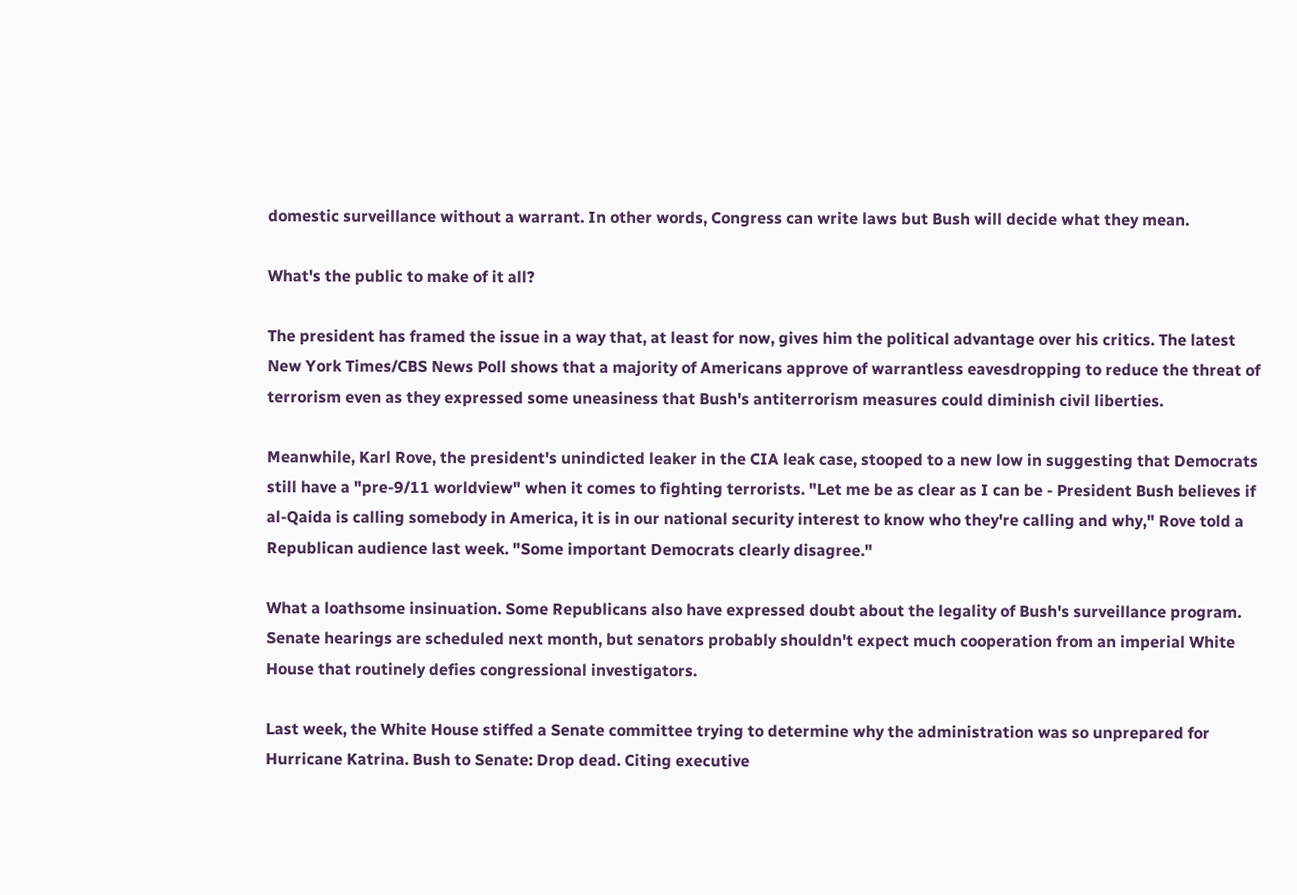domestic surveillance without a warrant. In other words, Congress can write laws but Bush will decide what they mean.

What's the public to make of it all?

The president has framed the issue in a way that, at least for now, gives him the political advantage over his critics. The latest New York Times/CBS News Poll shows that a majority of Americans approve of warrantless eavesdropping to reduce the threat of terrorism even as they expressed some uneasiness that Bush's antiterrorism measures could diminish civil liberties.

Meanwhile, Karl Rove, the president's unindicted leaker in the CIA leak case, stooped to a new low in suggesting that Democrats still have a "pre-9/11 worldview" when it comes to fighting terrorists. "Let me be as clear as I can be - President Bush believes if al-Qaida is calling somebody in America, it is in our national security interest to know who they're calling and why," Rove told a Republican audience last week. "Some important Democrats clearly disagree."

What a loathsome insinuation. Some Republicans also have expressed doubt about the legality of Bush's surveillance program. Senate hearings are scheduled next month, but senators probably shouldn't expect much cooperation from an imperial White House that routinely defies congressional investigators.

Last week, the White House stiffed a Senate committee trying to determine why the administration was so unprepared for Hurricane Katrina. Bush to Senate: Drop dead. Citing executive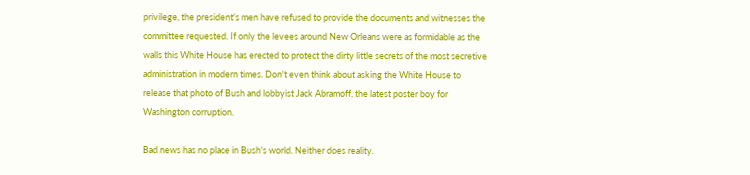privilege, the president's men have refused to provide the documents and witnesses the committee requested. If only the levees around New Orleans were as formidable as the walls this White House has erected to protect the dirty little secrets of the most secretive administration in modern times. Don't even think about asking the White House to release that photo of Bush and lobbyist Jack Abramoff, the latest poster boy for Washington corruption.

Bad news has no place in Bush's world. Neither does reality.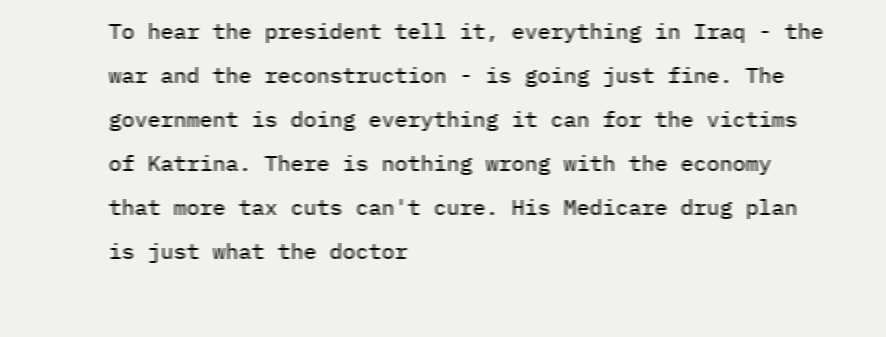To hear the president tell it, everything in Iraq - the war and the reconstruction - is going just fine. The government is doing everything it can for the victims of Katrina. There is nothing wrong with the economy that more tax cuts can't cure. His Medicare drug plan is just what the doctor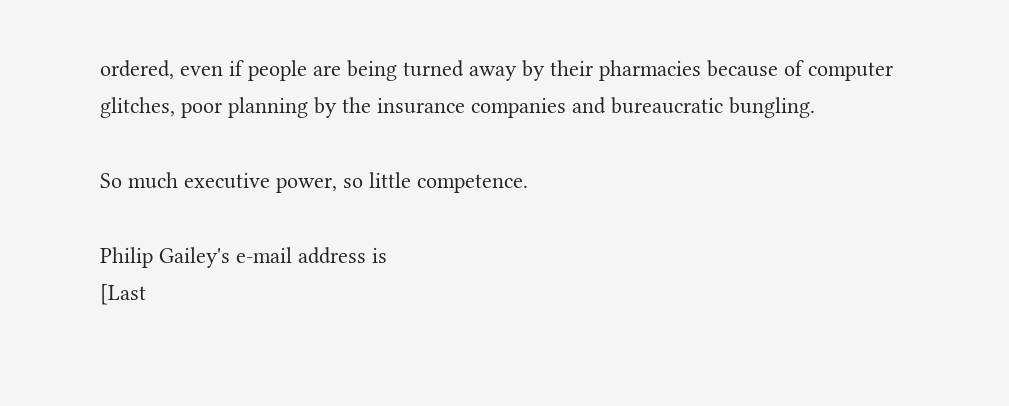ordered, even if people are being turned away by their pharmacies because of computer glitches, poor planning by the insurance companies and bureaucratic bungling.

So much executive power, so little competence.

Philip Gailey's e-mail address is
[Last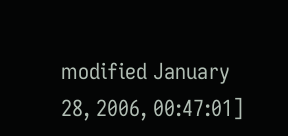modified January 28, 2006, 00:47:01]